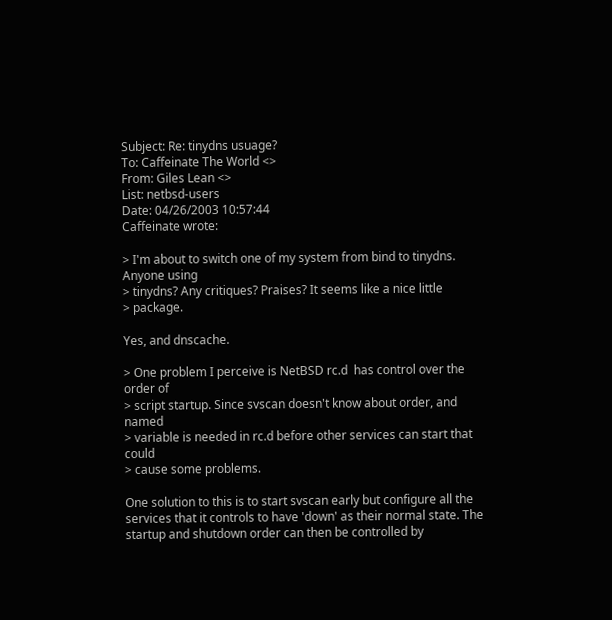Subject: Re: tinydns usuage?
To: Caffeinate The World <>
From: Giles Lean <>
List: netbsd-users
Date: 04/26/2003 10:57:44
Caffeinate wrote:

> I'm about to switch one of my system from bind to tinydns. Anyone using
> tinydns? Any critiques? Praises? It seems like a nice little
> package.

Yes, and dnscache.

> One problem I perceive is NetBSD rc.d  has control over the order of
> script startup. Since svscan doesn't know about order, and named
> variable is needed in rc.d before other services can start that could
> cause some problems.

One solution to this is to start svscan early but configure all the
services that it controls to have 'down' as their normal state. The
startup and shutdown order can then be controlled by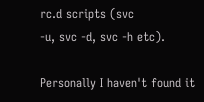rc.d scripts (svc
-u, svc -d, svc -h etc).

Personally I haven't found it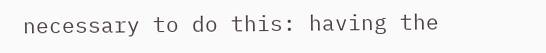necessary to do this: having the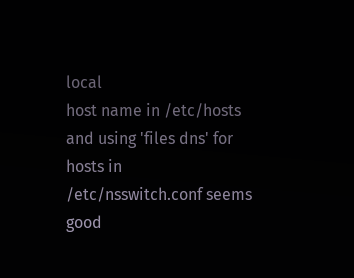local
host name in /etc/hosts and using 'files dns' for hosts in
/etc/nsswitch.conf seems good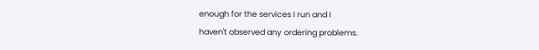enough for the services I run and I
haven't observed any ordering problems.